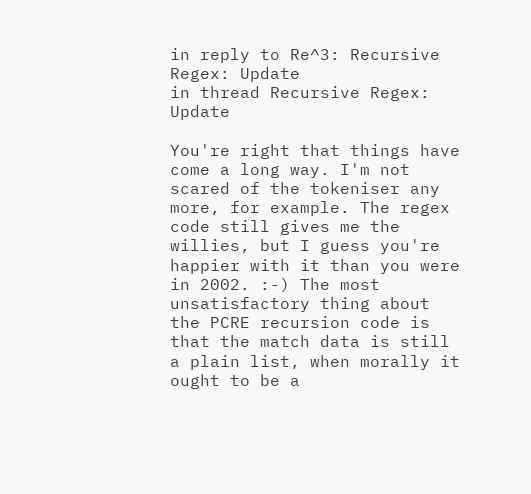in reply to Re^3: Recursive Regex: Update
in thread Recursive Regex: Update

You're right that things have come a long way. I'm not scared of the tokeniser any more, for example. The regex code still gives me the willies, but I guess you're happier with it than you were in 2002. :-) The most unsatisfactory thing about the PCRE recursion code is that the match data is still a plain list, when morally it ought to be a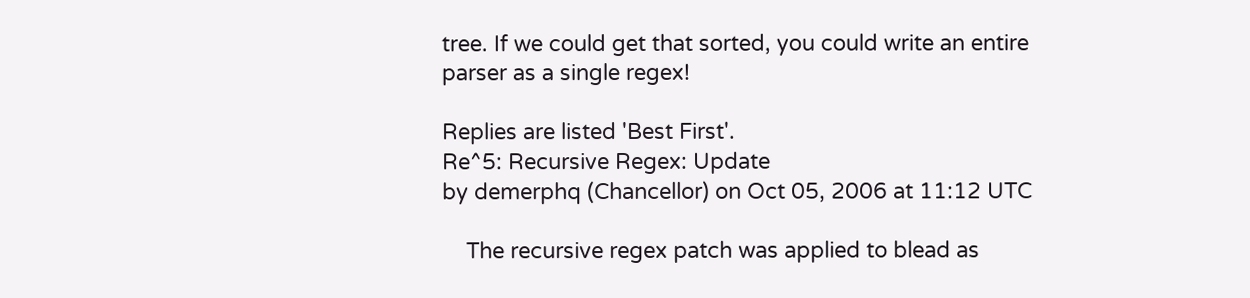tree. If we could get that sorted, you could write an entire parser as a single regex!

Replies are listed 'Best First'.
Re^5: Recursive Regex: Update
by demerphq (Chancellor) on Oct 05, 2006 at 11:12 UTC

    The recursive regex patch was applied to blead as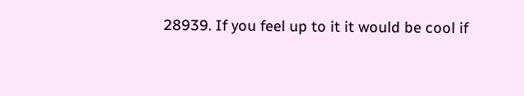28939. If you feel up to it it would be cool if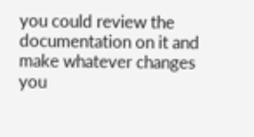you could review the documentation on it and make whatever changes you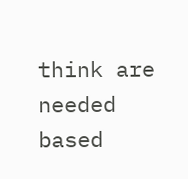think are needed based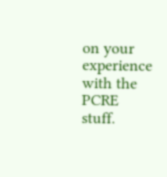on your experience with the PCRE stuff.